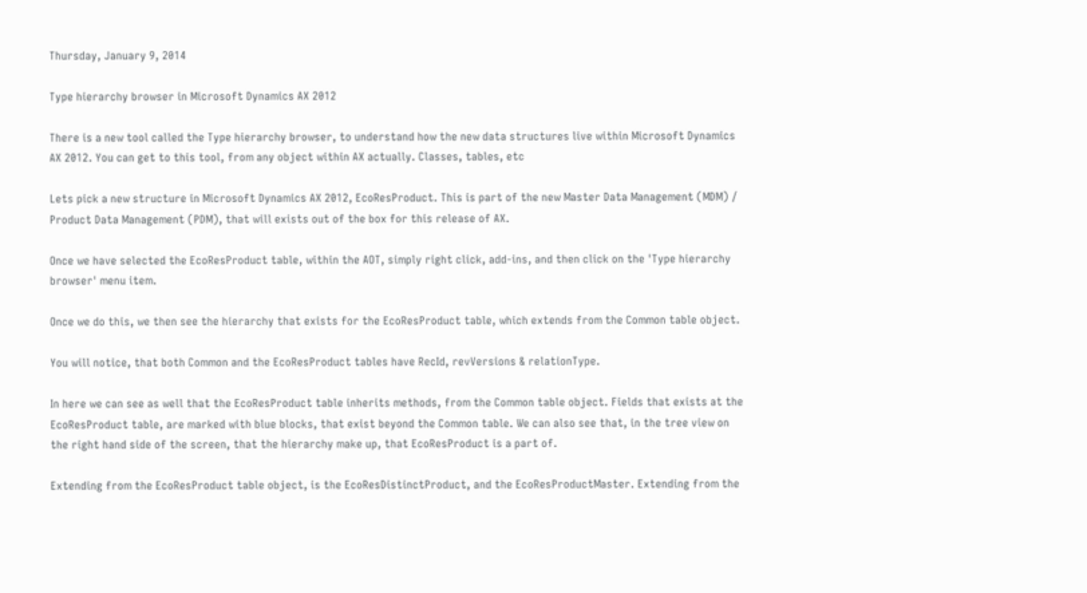Thursday, January 9, 2014

Type hierarchy browser in Microsoft Dynamics AX 2012

There is a new tool called the Type hierarchy browser, to understand how the new data structures live within Microsoft Dynamics AX 2012. You can get to this tool, from any object within AX actually. Classes, tables, etc

Lets pick a new structure in Microsoft Dynamics AX 2012, EcoResProduct. This is part of the new Master Data Management (MDM) / Product Data Management (PDM), that will exists out of the box for this release of AX.

Once we have selected the EcoResProduct table, within the AOT, simply right click, add-ins, and then click on the 'Type hierarchy browser' menu item.

Once we do this, we then see the hierarchy that exists for the EcoResProduct table, which extends from the Common table object.

You will notice, that both Common and the EcoResProduct tables have RecId, revVersions & relationType.

In here we can see as well that the EcoResProduct table inherits methods, from the Common table object. Fields that exists at the EcoResProduct table, are marked with blue blocks, that exist beyond the Common table. We can also see that, in the tree view on the right hand side of the screen, that the hierarchy make up, that EcoResProduct is a part of.

Extending from the EcoResProduct table object, is the EcoResDistinctProduct, and the EcoResProductMaster. Extending from the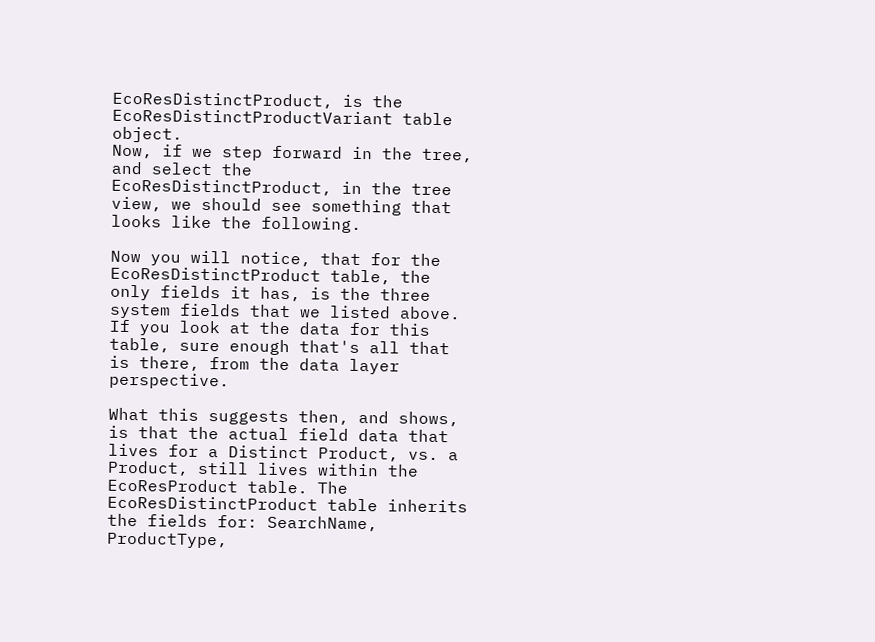EcoResDistinctProduct, is the EcoResDistinctProductVariant table object.
Now, if we step forward in the tree, and select the EcoResDistinctProduct, in the tree view, we should see something that looks like the following.

Now you will notice, that for the EcoResDistinctProduct table, the only fields it has, is the three system fields that we listed above. If you look at the data for this table, sure enough that's all that is there, from the data layer perspective.

What this suggests then, and shows, is that the actual field data that lives for a Distinct Product, vs. a Product, still lives within the EcoResProduct table. The EcoResDistinctProduct table inherits the fields for: SearchName, ProductType,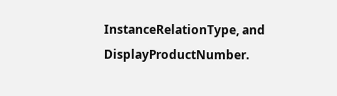InstanceRelationType, and DisplayProductNumber.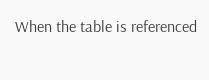When the table is referenced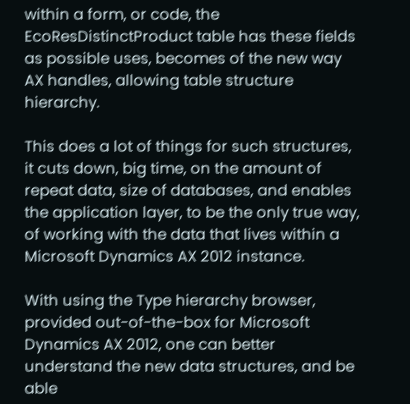within a form, or code, the EcoResDistinctProduct table has these fields as possible uses, becomes of the new way AX handles, allowing table structure hierarchy.

This does a lot of things for such structures, it cuts down, big time, on the amount of repeat data, size of databases, and enables the application layer, to be the only true way, of working with the data that lives within a Microsoft Dynamics AX 2012 instance.

With using the Type hierarchy browser, provided out-of-the-box for Microsoft Dynamics AX 2012, one can better understand the new data structures, and be able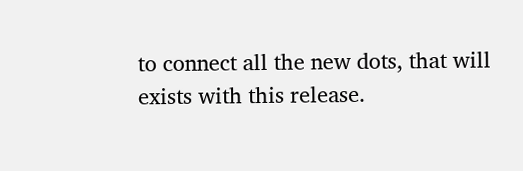to connect all the new dots, that will exists with this release.